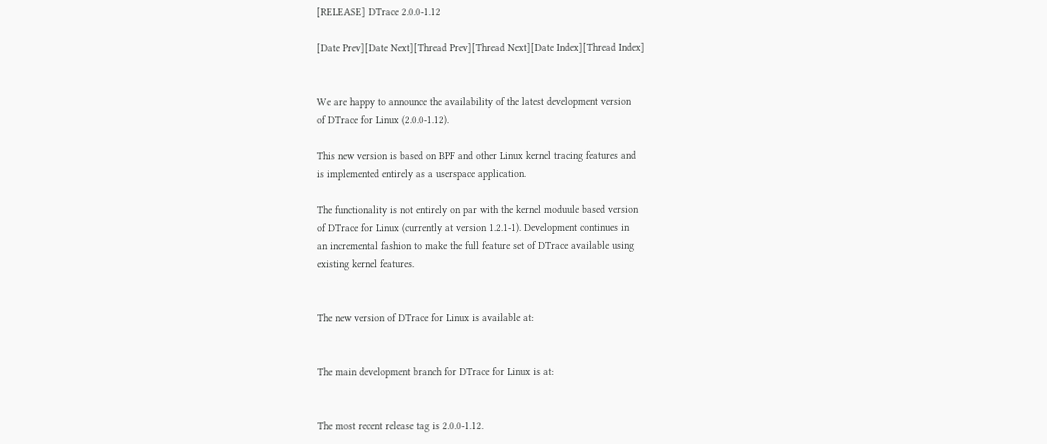[RELEASE] DTrace 2.0.0-1.12

[Date Prev][Date Next][Thread Prev][Thread Next][Date Index][Thread Index]


We are happy to announce the availability of the latest development version
of DTrace for Linux (2.0.0-1.12).

This new version is based on BPF and other Linux kernel tracing features and
is implemented entirely as a userspace application.

The functionality is not entirely on par with the kernel moduule based version
of DTrace for Linux (currently at version 1.2.1-1). Development continues in
an incremental fashion to make the full feature set of DTrace available using
existing kernel features.


The new version of DTrace for Linux is available at:


The main development branch for DTrace for Linux is at:


The most recent release tag is 2.0.0-1.12.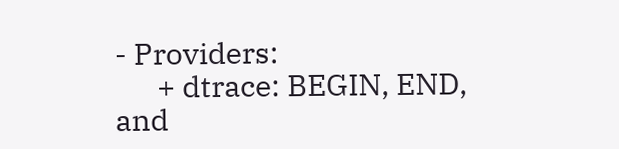- Providers:
      + dtrace: BEGIN, END, and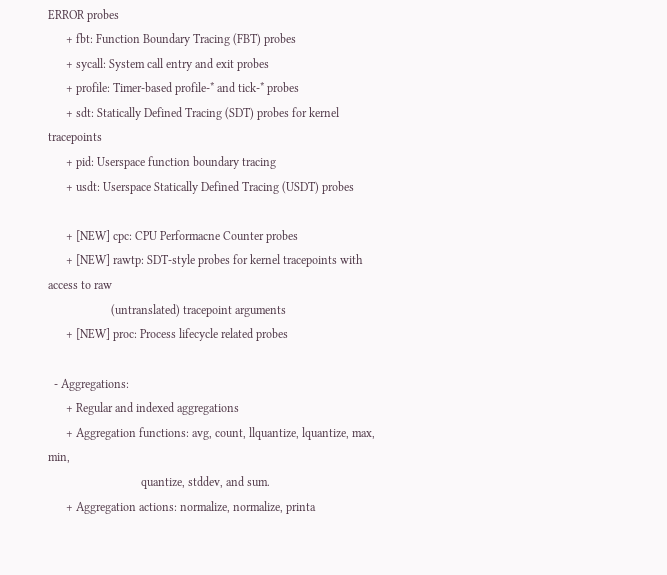ERROR probes
      + fbt: Function Boundary Tracing (FBT) probes
      + sycall: System call entry and exit probes
      + profile: Timer-based profile-* and tick-* probes
      + sdt: Statically Defined Tracing (SDT) probes for kernel tracepoints
      + pid: Userspace function boundary tracing
      + usdt: Userspace Statically Defined Tracing (USDT) probes

      + [NEW] cpc: CPU Performacne Counter probes
      + [NEW] rawtp: SDT-style probes for kernel tracepoints with access to raw
                     (untranslated) tracepoint arguments
      + [NEW] proc: Process lifecycle related probes

  - Aggregations:
      + Regular and indexed aggregations
      + Aggregation functions: avg, count, llquantize, lquantize, max, min,
                               quantize, stddev, and sum.
      + Aggregation actions: normalize, normalize, printa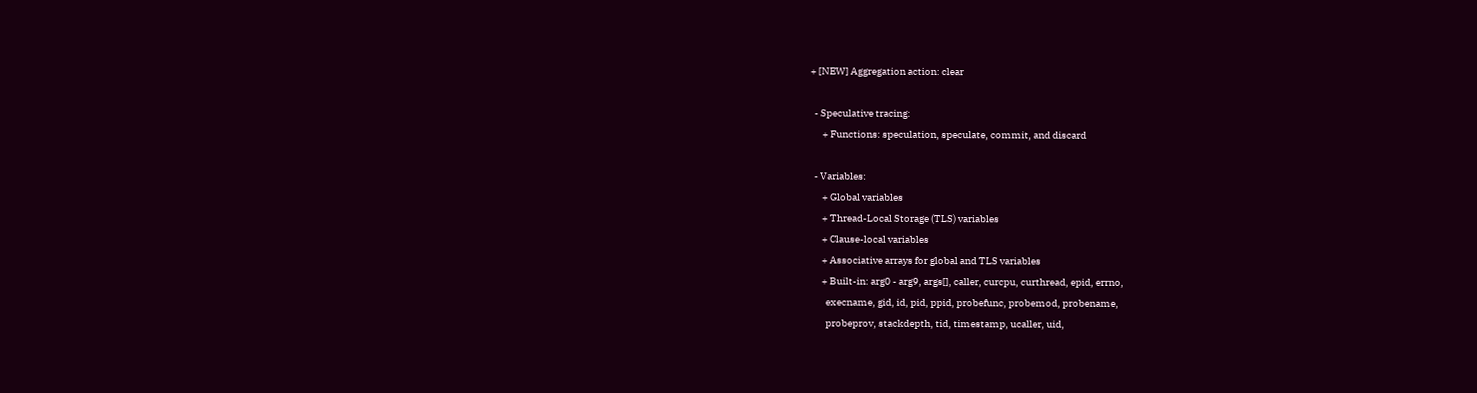+ [NEW] Aggregation action: clear

  - Speculative tracing:
      + Functions: speculation, speculate, commit, and discard

  - Variables:
      + Global variables
      + Thread-Local Storage (TLS) variables
      + Clause-local variables
      + Associative arrays for global and TLS variables
      + Built-in: arg0 - arg9, args[], caller, curcpu, curthread, epid, errno,
        execname, gid, id, pid, ppid, probefunc, probemod, probename,
        probeprov, stackdepth, tid, timestamp, ucaller, uid,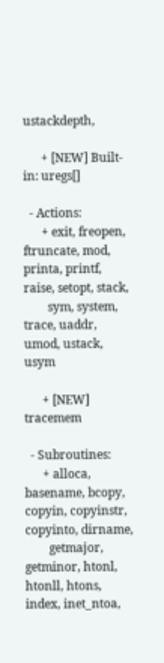ustackdepth,

      + [NEW] Built-in: uregs[]

  - Actions:
      + exit, freopen, ftruncate, mod, printa, printf, raise, setopt, stack,
        sym, system, trace, uaddr, umod, ustack, usym

      + [NEW] tracemem

  - Subroutines:
      + alloca, basename, bcopy, copyin, copyinstr, copyinto, dirname,
        getmajor, getminor, htonl, htonll, htons, index, inet_ntoa,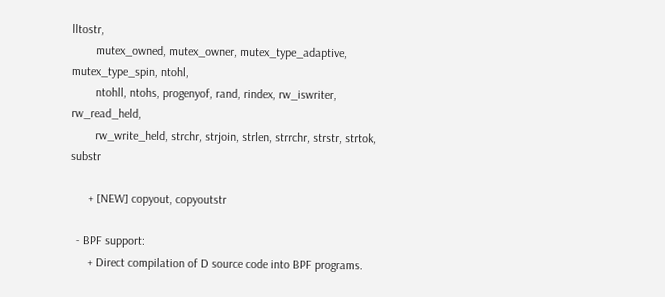lltostr,
        mutex_owned, mutex_owner, mutex_type_adaptive, mutex_type_spin, ntohl,
        ntohll, ntohs, progenyof, rand, rindex, rw_iswriter, rw_read_held,
        rw_write_held, strchr, strjoin, strlen, strrchr, strstr, strtok, substr

      + [NEW] copyout, copyoutstr

  - BPF support:
      + Direct compilation of D source code into BPF programs.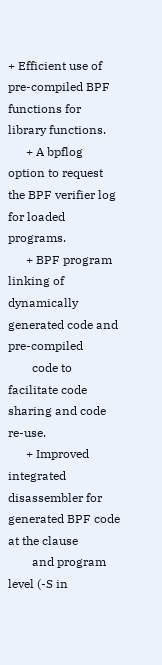+ Efficient use of pre-compiled BPF functions for library functions.
      + A bpflog option to request the BPF verifier log for loaded programs.
      + BPF program linking of dynamically generated code and pre-compiled
        code to facilitate code sharing and code re-use.
      + Improved integrated disassembler for generated BPF code at the clause
        and program level (-S in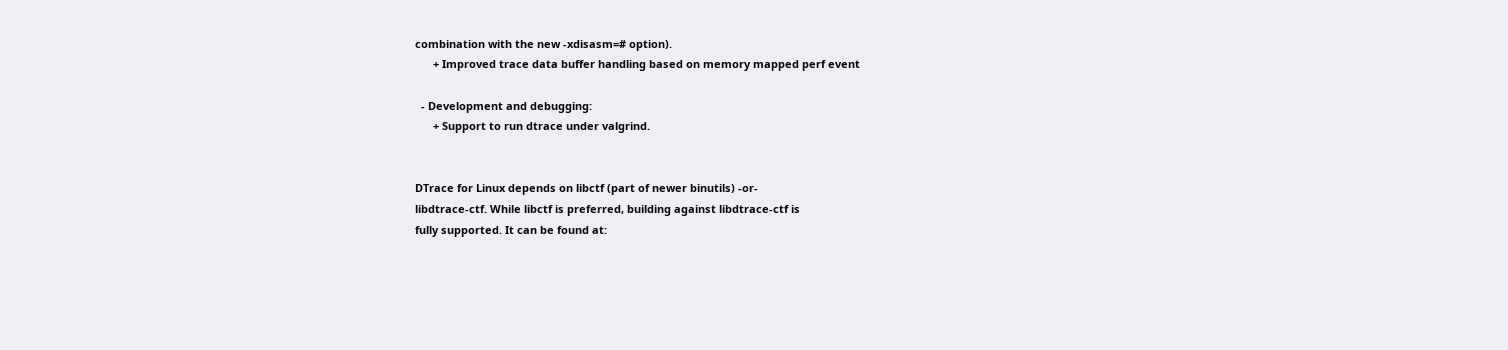combination with the new -xdisasm=# option).
      + Improved trace data buffer handling based on memory mapped perf event

  - Development and debugging:
      + Support to run dtrace under valgrind.


DTrace for Linux depends on libctf (part of newer binutils) -or-
libdtrace-ctf. While libctf is preferred, building against libdtrace-ctf is
fully supported. It can be found at: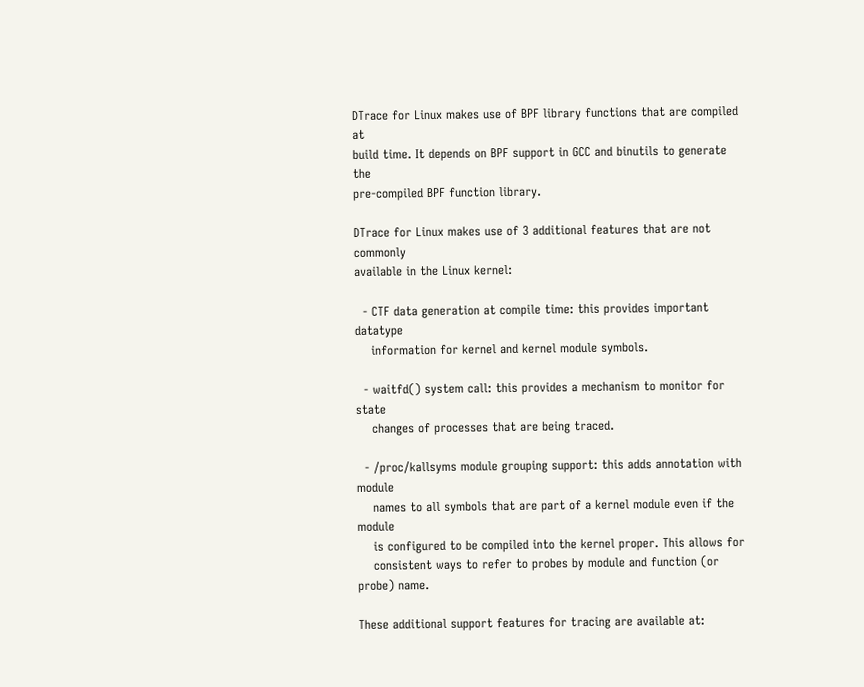DTrace for Linux makes use of BPF library functions that are compiled at
build time. It depends on BPF support in GCC and binutils to generate the
pre-compiled BPF function library.

DTrace for Linux makes use of 3 additional features that are not commonly
available in the Linux kernel:

  - CTF data generation at compile time: this provides important datatype
    information for kernel and kernel module symbols.

  - waitfd() system call: this provides a mechanism to monitor for state
    changes of processes that are being traced.

  - /proc/kallsyms module grouping support: this adds annotation with module
    names to all symbols that are part of a kernel module even if the module
    is configured to be compiled into the kernel proper. This allows for
    consistent ways to refer to probes by module and function (or probe) name.

These additional support features for tracing are available at: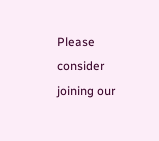Please consider joining our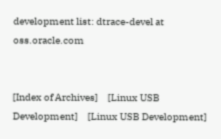development list: dtrace-devel at oss.oracle.com


[Index of Archives]     [Linux USB Development]     [Linux USB Development]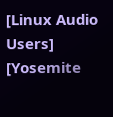[Linux Audio Users]     [Yosemite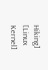Hiking]     [Linux Kernel]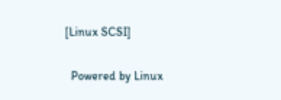[Linux SCSI]

  Powered by Linux